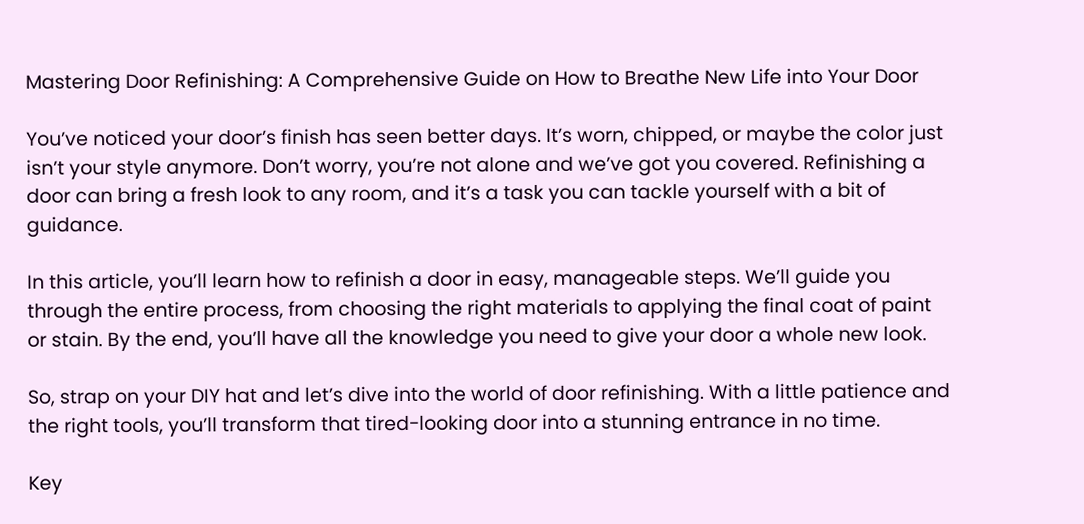Mastering Door Refinishing: A Comprehensive Guide on How to Breathe New Life into Your Door

You’ve noticed your door’s finish has seen better days. It’s worn, chipped, or maybe the color just isn’t your style anymore. Don’t worry, you’re not alone and we’ve got you covered. Refinishing a door can bring a fresh look to any room, and it’s a task you can tackle yourself with a bit of guidance.

In this article, you’ll learn how to refinish a door in easy, manageable steps. We’ll guide you through the entire process, from choosing the right materials to applying the final coat of paint or stain. By the end, you’ll have all the knowledge you need to give your door a whole new look.

So, strap on your DIY hat and let’s dive into the world of door refinishing. With a little patience and the right tools, you’ll transform that tired-looking door into a stunning entrance in no time.

Key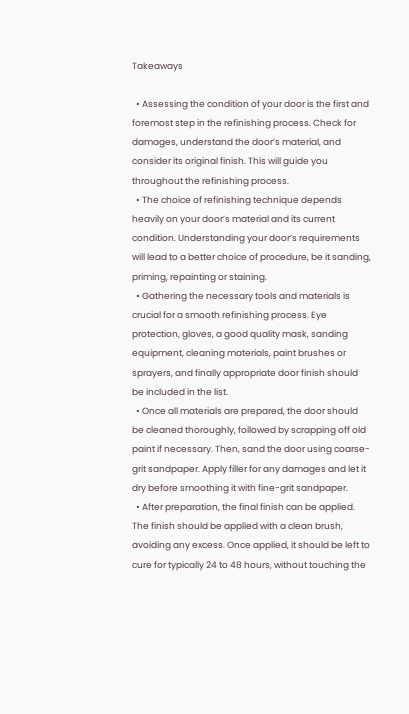Takeaways

  • Assessing the condition of your door is the first and foremost step in the refinishing process. Check for damages, understand the door’s material, and consider its original finish. This will guide you throughout the refinishing process.
  • The choice of refinishing technique depends heavily on your door’s material and its current condition. Understanding your door’s requirements will lead to a better choice of procedure, be it sanding, priming, repainting or staining.
  • Gathering the necessary tools and materials is crucial for a smooth refinishing process. Eye protection, gloves, a good quality mask, sanding equipment, cleaning materials, paint brushes or sprayers, and finally appropriate door finish should be included in the list.
  • Once all materials are prepared, the door should be cleaned thoroughly, followed by scrapping off old paint if necessary. Then, sand the door using coarse-grit sandpaper. Apply filler for any damages and let it dry before smoothing it with fine-grit sandpaper.
  • After preparation, the final finish can be applied. The finish should be applied with a clean brush, avoiding any excess. Once applied, it should be left to cure for typically 24 to 48 hours, without touching the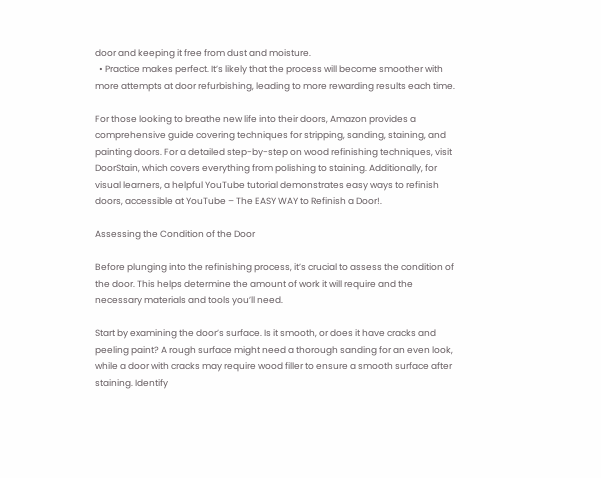door and keeping it free from dust and moisture.
  • Practice makes perfect. It’s likely that the process will become smoother with more attempts at door refurbishing, leading to more rewarding results each time.

For those looking to breathe new life into their doors, Amazon provides a comprehensive guide covering techniques for stripping, sanding, staining, and painting doors. For a detailed step-by-step on wood refinishing techniques, visit DoorStain, which covers everything from polishing to staining. Additionally, for visual learners, a helpful YouTube tutorial demonstrates easy ways to refinish doors, accessible at YouTube – The EASY WAY to Refinish a Door!.

Assessing the Condition of the Door

Before plunging into the refinishing process, it’s crucial to assess the condition of the door. This helps determine the amount of work it will require and the necessary materials and tools you’ll need.

Start by examining the door’s surface. Is it smooth, or does it have cracks and peeling paint? A rough surface might need a thorough sanding for an even look, while a door with cracks may require wood filler to ensure a smooth surface after staining. Identify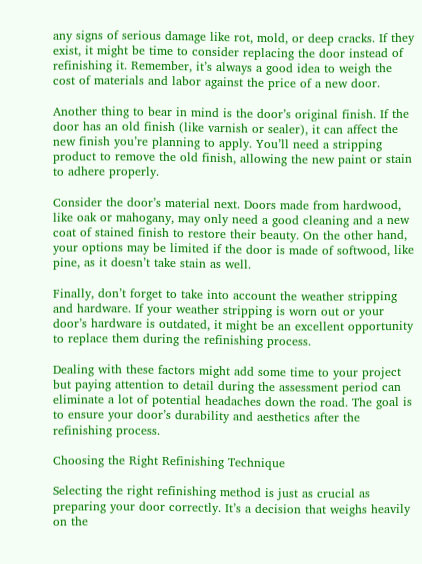any signs of serious damage like rot, mold, or deep cracks. If they exist, it might be time to consider replacing the door instead of refinishing it. Remember, it’s always a good idea to weigh the cost of materials and labor against the price of a new door.

Another thing to bear in mind is the door’s original finish. If the door has an old finish (like varnish or sealer), it can affect the new finish you’re planning to apply. You’ll need a stripping product to remove the old finish, allowing the new paint or stain to adhere properly.

Consider the door’s material next. Doors made from hardwood, like oak or mahogany, may only need a good cleaning and a new coat of stained finish to restore their beauty. On the other hand, your options may be limited if the door is made of softwood, like pine, as it doesn’t take stain as well.

Finally, don’t forget to take into account the weather stripping and hardware. If your weather stripping is worn out or your door’s hardware is outdated, it might be an excellent opportunity to replace them during the refinishing process.

Dealing with these factors might add some time to your project but paying attention to detail during the assessment period can eliminate a lot of potential headaches down the road. The goal is to ensure your door’s durability and aesthetics after the refinishing process.

Choosing the Right Refinishing Technique

Selecting the right refinishing method is just as crucial as preparing your door correctly. It’s a decision that weighs heavily on the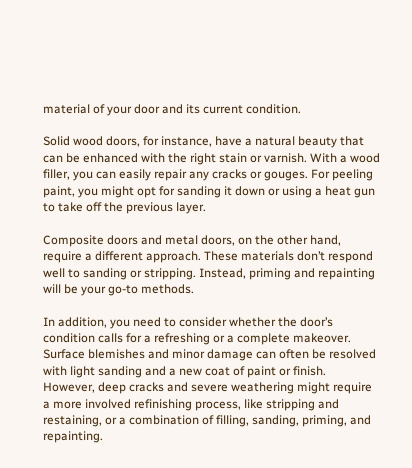material of your door and its current condition.

Solid wood doors, for instance, have a natural beauty that can be enhanced with the right stain or varnish. With a wood filler, you can easily repair any cracks or gouges. For peeling paint, you might opt for sanding it down or using a heat gun to take off the previous layer.

Composite doors and metal doors, on the other hand, require a different approach. These materials don’t respond well to sanding or stripping. Instead, priming and repainting will be your go-to methods.

In addition, you need to consider whether the door’s condition calls for a refreshing or a complete makeover. Surface blemishes and minor damage can often be resolved with light sanding and a new coat of paint or finish. However, deep cracks and severe weathering might require a more involved refinishing process, like stripping and restaining, or a combination of filling, sanding, priming, and repainting.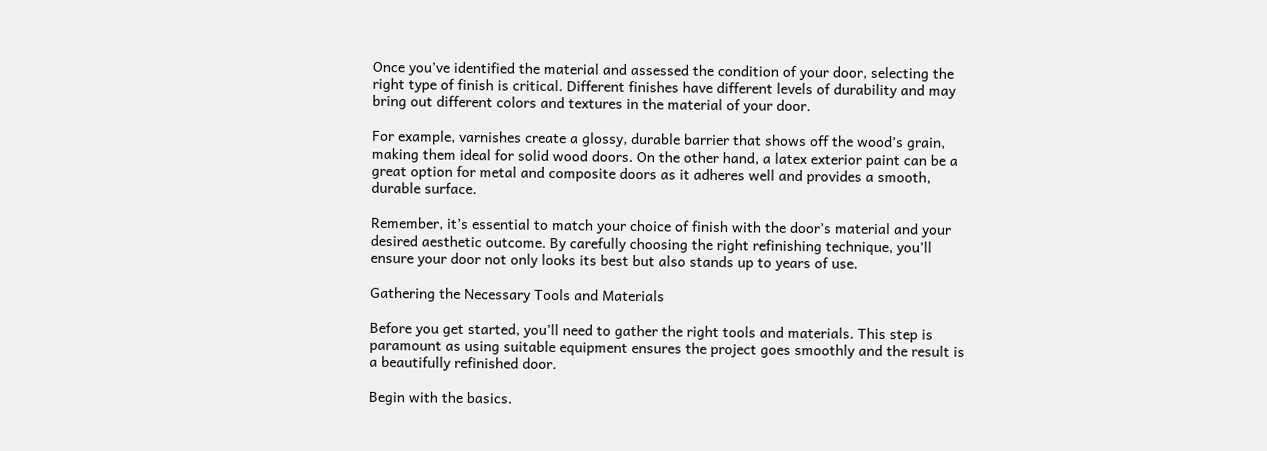Once you’ve identified the material and assessed the condition of your door, selecting the right type of finish is critical. Different finishes have different levels of durability and may bring out different colors and textures in the material of your door.

For example, varnishes create a glossy, durable barrier that shows off the wood’s grain, making them ideal for solid wood doors. On the other hand, a latex exterior paint can be a great option for metal and composite doors as it adheres well and provides a smooth, durable surface.

Remember, it’s essential to match your choice of finish with the door’s material and your desired aesthetic outcome. By carefully choosing the right refinishing technique, you’ll ensure your door not only looks its best but also stands up to years of use.

Gathering the Necessary Tools and Materials

Before you get started, you’ll need to gather the right tools and materials. This step is paramount as using suitable equipment ensures the project goes smoothly and the result is a beautifully refinished door.

Begin with the basics.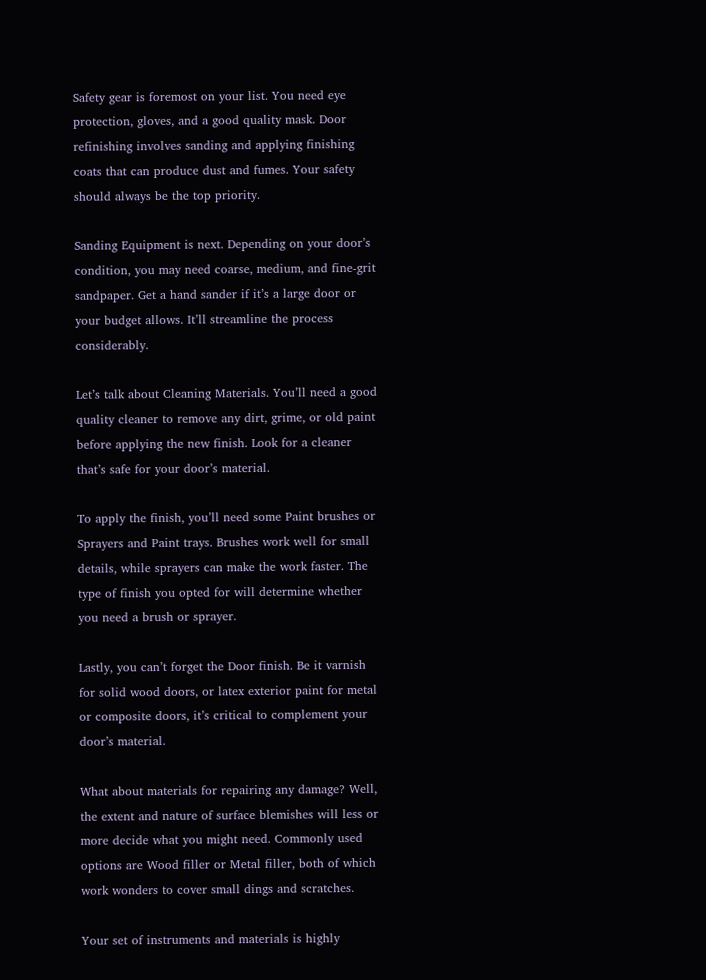Safety gear is foremost on your list. You need eye protection, gloves, and a good quality mask. Door refinishing involves sanding and applying finishing coats that can produce dust and fumes. Your safety should always be the top priority.

Sanding Equipment is next. Depending on your door’s condition, you may need coarse, medium, and fine-grit sandpaper. Get a hand sander if it’s a large door or your budget allows. It’ll streamline the process considerably.

Let’s talk about Cleaning Materials. You’ll need a good quality cleaner to remove any dirt, grime, or old paint before applying the new finish. Look for a cleaner that’s safe for your door’s material.

To apply the finish, you’ll need some Paint brushes or Sprayers and Paint trays. Brushes work well for small details, while sprayers can make the work faster. The type of finish you opted for will determine whether you need a brush or sprayer.

Lastly, you can’t forget the Door finish. Be it varnish for solid wood doors, or latex exterior paint for metal or composite doors, it’s critical to complement your door’s material.

What about materials for repairing any damage? Well, the extent and nature of surface blemishes will less or more decide what you might need. Commonly used options are Wood filler or Metal filler, both of which work wonders to cover small dings and scratches.

Your set of instruments and materials is highly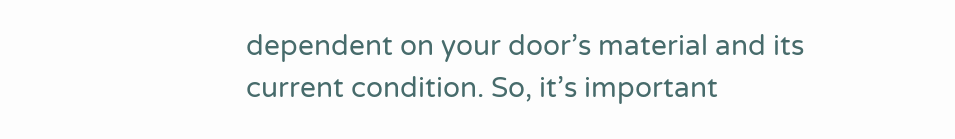dependent on your door’s material and its current condition. So, it’s important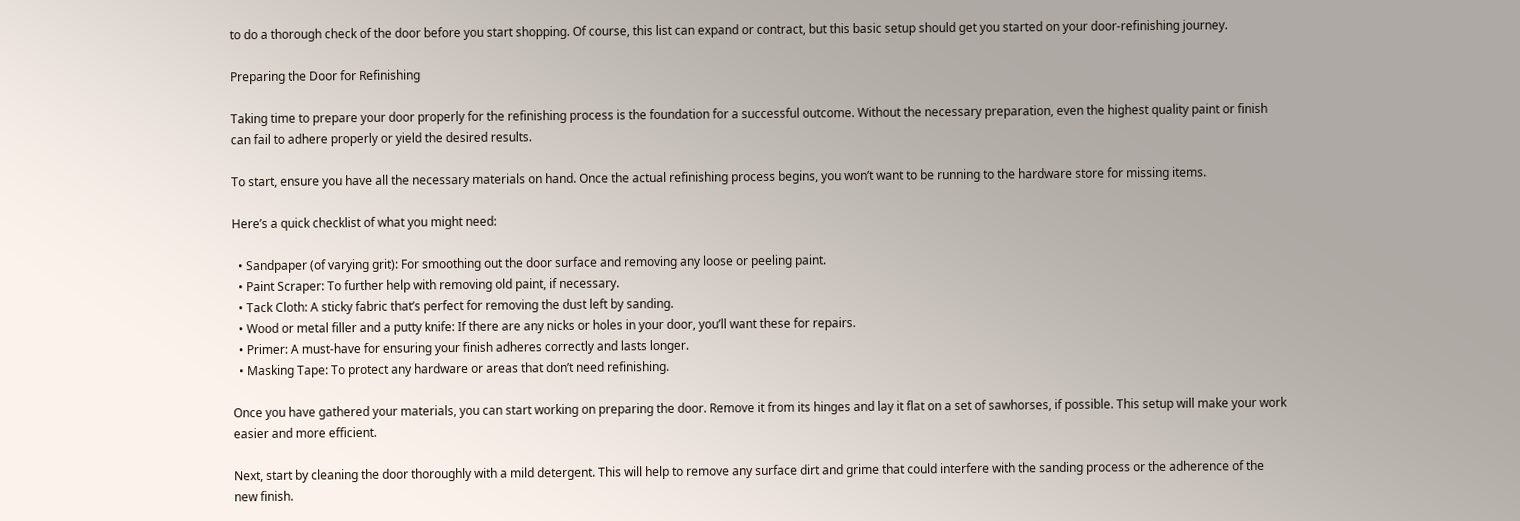to do a thorough check of the door before you start shopping. Of course, this list can expand or contract, but this basic setup should get you started on your door-refinishing journey.

Preparing the Door for Refinishing

Taking time to prepare your door properly for the refinishing process is the foundation for a successful outcome. Without the necessary preparation, even the highest quality paint or finish can fail to adhere properly or yield the desired results.

To start, ensure you have all the necessary materials on hand. Once the actual refinishing process begins, you won’t want to be running to the hardware store for missing items.

Here’s a quick checklist of what you might need:

  • Sandpaper (of varying grit): For smoothing out the door surface and removing any loose or peeling paint.
  • Paint Scraper: To further help with removing old paint, if necessary.
  • Tack Cloth: A sticky fabric that’s perfect for removing the dust left by sanding.
  • Wood or metal filler and a putty knife: If there are any nicks or holes in your door, you’ll want these for repairs.
  • Primer: A must-have for ensuring your finish adheres correctly and lasts longer.
  • Masking Tape: To protect any hardware or areas that don’t need refinishing.

Once you have gathered your materials, you can start working on preparing the door. Remove it from its hinges and lay it flat on a set of sawhorses, if possible. This setup will make your work easier and more efficient.

Next, start by cleaning the door thoroughly with a mild detergent. This will help to remove any surface dirt and grime that could interfere with the sanding process or the adherence of the new finish.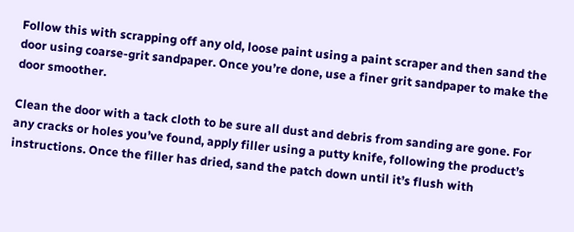Follow this with scrapping off any old, loose paint using a paint scraper and then sand the door using coarse-grit sandpaper. Once you’re done, use a finer grit sandpaper to make the door smoother.

Clean the door with a tack cloth to be sure all dust and debris from sanding are gone. For any cracks or holes you’ve found, apply filler using a putty knife, following the product’s instructions. Once the filler has dried, sand the patch down until it’s flush with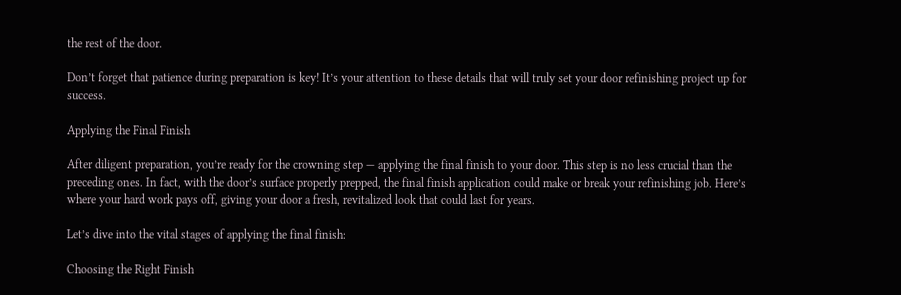the rest of the door.

Don’t forget that patience during preparation is key! It’s your attention to these details that will truly set your door refinishing project up for success.

Applying the Final Finish

After diligent preparation, you’re ready for the crowning step — applying the final finish to your door. This step is no less crucial than the preceding ones. In fact, with the door’s surface properly prepped, the final finish application could make or break your refinishing job. Here’s where your hard work pays off, giving your door a fresh, revitalized look that could last for years.

Let’s dive into the vital stages of applying the final finish:

Choosing the Right Finish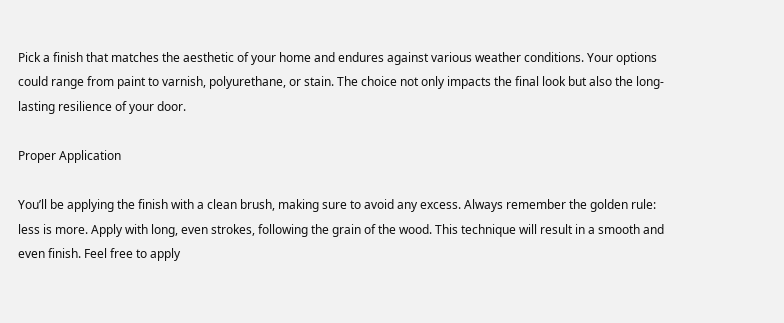Pick a finish that matches the aesthetic of your home and endures against various weather conditions. Your options could range from paint to varnish, polyurethane, or stain. The choice not only impacts the final look but also the long-lasting resilience of your door.

Proper Application

You’ll be applying the finish with a clean brush, making sure to avoid any excess. Always remember the golden rule: less is more. Apply with long, even strokes, following the grain of the wood. This technique will result in a smooth and even finish. Feel free to apply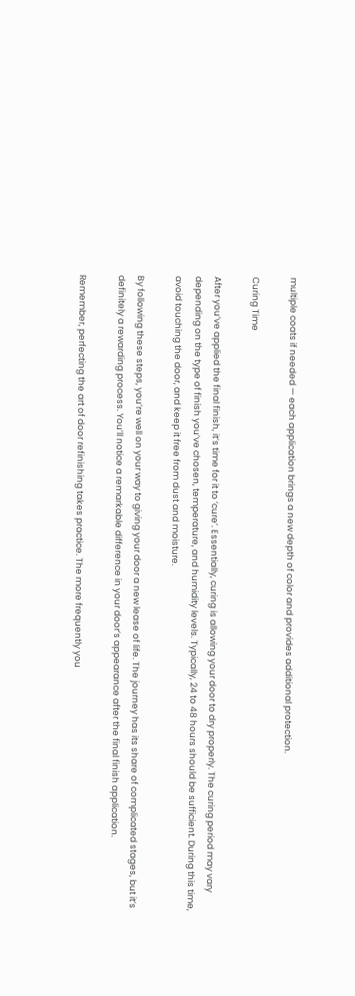multiple coats if needed — each application brings a new depth of color and provides additional protection.

Curing Time

After you’ve applied the final finish, it’s time for it to ‘cure’. Essentially, curing is allowing your door to dry properly. The curing period may vary depending on the type of finish you’ve chosen, temperature, and humidity levels. Typically, 24 to 48 hours should be sufficient. During this time, avoid touching the door, and keep it free from dust and moisture.

By following these steps, you’re well on your way to giving your door a new lease of life. The journey has its share of complicated stages, but it’s definitely a rewarding process. You’ll notice a remarkable difference in your door’s appearance after the final finish application.

Remember, perfecting the art of door refinishing takes practice. The more frequently you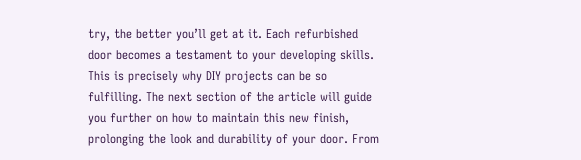try, the better you’ll get at it. Each refurbished door becomes a testament to your developing skills. This is precisely why DIY projects can be so fulfilling. The next section of the article will guide you further on how to maintain this new finish, prolonging the look and durability of your door. From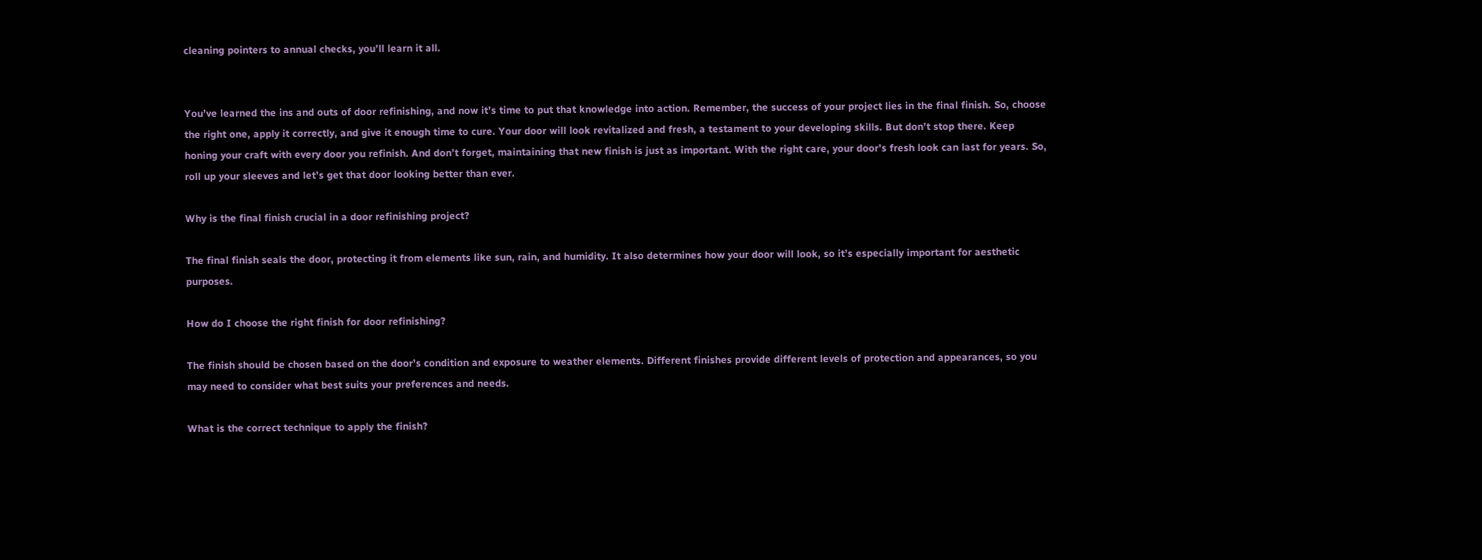cleaning pointers to annual checks, you’ll learn it all.


You’ve learned the ins and outs of door refinishing, and now it’s time to put that knowledge into action. Remember, the success of your project lies in the final finish. So, choose the right one, apply it correctly, and give it enough time to cure. Your door will look revitalized and fresh, a testament to your developing skills. But don’t stop there. Keep honing your craft with every door you refinish. And don’t forget, maintaining that new finish is just as important. With the right care, your door’s fresh look can last for years. So, roll up your sleeves and let’s get that door looking better than ever.

Why is the final finish crucial in a door refinishing project?

The final finish seals the door, protecting it from elements like sun, rain, and humidity. It also determines how your door will look, so it’s especially important for aesthetic purposes.

How do I choose the right finish for door refinishing?

The finish should be chosen based on the door’s condition and exposure to weather elements. Different finishes provide different levels of protection and appearances, so you may need to consider what best suits your preferences and needs.

What is the correct technique to apply the finish?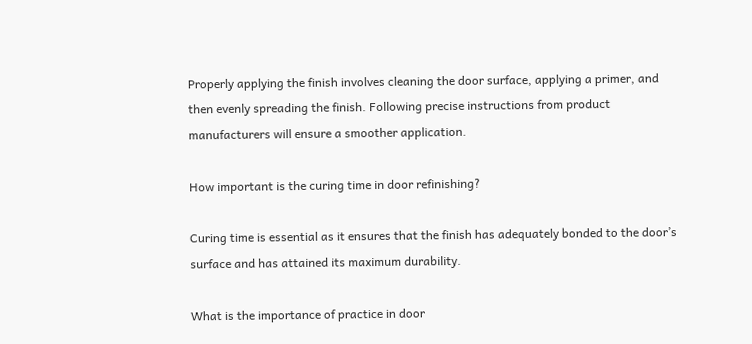Properly applying the finish involves cleaning the door surface, applying a primer, and then evenly spreading the finish. Following precise instructions from product manufacturers will ensure a smoother application.

How important is the curing time in door refinishing?

Curing time is essential as it ensures that the finish has adequately bonded to the door’s surface and has attained its maximum durability.

What is the importance of practice in door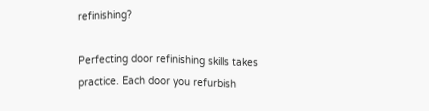refinishing?

Perfecting door refinishing skills takes practice. Each door you refurbish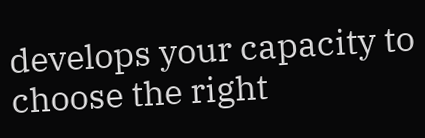develops your capacity to choose the right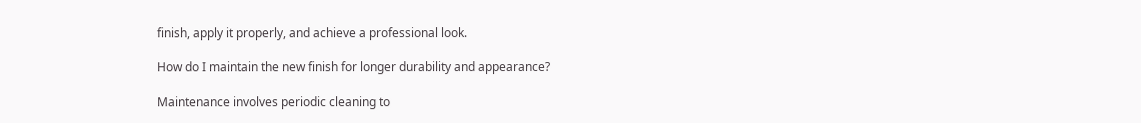finish, apply it properly, and achieve a professional look.

How do I maintain the new finish for longer durability and appearance?

Maintenance involves periodic cleaning to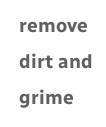remove dirt and grime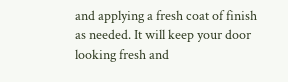and applying a fresh coat of finish as needed. It will keep your door looking fresh and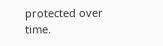protected over time.